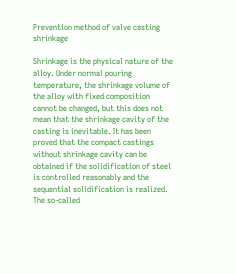Prevention method of valve casting shrinkage

Shrinkage is the physical nature of the alloy. Under normal pouring temperature, the shrinkage volume of the alloy with fixed composition cannot be changed, but this does not mean that the shrinkage cavity of the casting is inevitable. It has been proved that the compact castings without shrinkage cavity can be obtained if the solidification of steel is controlled reasonably and the sequential solidification is realized. The so-called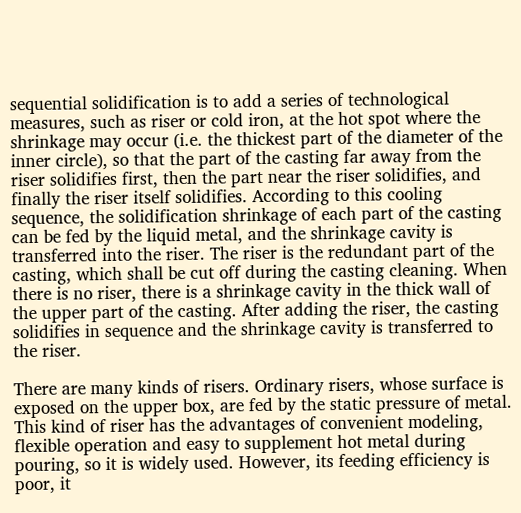sequential solidification is to add a series of technological measures, such as riser or cold iron, at the hot spot where the shrinkage may occur (i.e. the thickest part of the diameter of the inner circle), so that the part of the casting far away from the riser solidifies first, then the part near the riser solidifies, and finally the riser itself solidifies. According to this cooling sequence, the solidification shrinkage of each part of the casting can be fed by the liquid metal, and the shrinkage cavity is transferred into the riser. The riser is the redundant part of the casting, which shall be cut off during the casting cleaning. When there is no riser, there is a shrinkage cavity in the thick wall of the upper part of the casting. After adding the riser, the casting solidifies in sequence and the shrinkage cavity is transferred to the riser.

There are many kinds of risers. Ordinary risers, whose surface is exposed on the upper box, are fed by the static pressure of metal. This kind of riser has the advantages of convenient modeling, flexible operation and easy to supplement hot metal during pouring, so it is widely used. However, its feeding efficiency is poor, it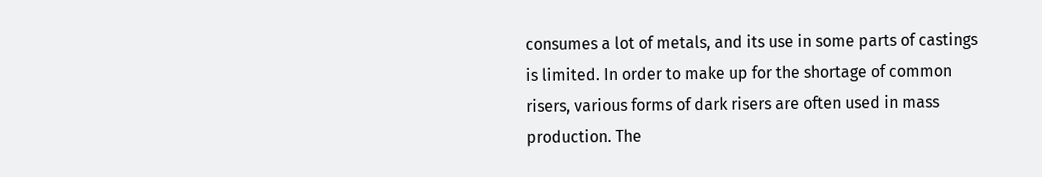consumes a lot of metals, and its use in some parts of castings is limited. In order to make up for the shortage of common risers, various forms of dark risers are often used in mass production. The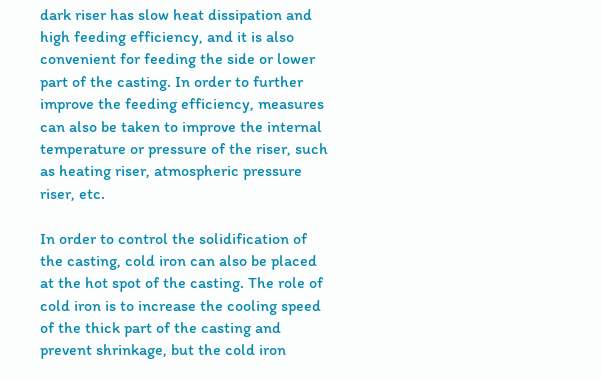dark riser has slow heat dissipation and high feeding efficiency, and it is also convenient for feeding the side or lower part of the casting. In order to further improve the feeding efficiency, measures can also be taken to improve the internal temperature or pressure of the riser, such as heating riser, atmospheric pressure riser, etc.

In order to control the solidification of the casting, cold iron can also be placed at the hot spot of the casting. The role of cold iron is to increase the cooling speed of the thick part of the casting and prevent shrinkage, but the cold iron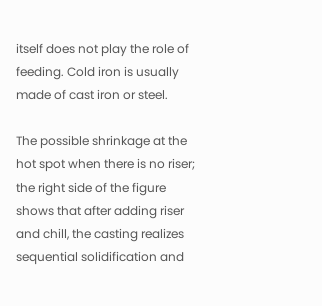itself does not play the role of feeding. Cold iron is usually made of cast iron or steel.

The possible shrinkage at the hot spot when there is no riser; the right side of the figure shows that after adding riser and chill, the casting realizes sequential solidification and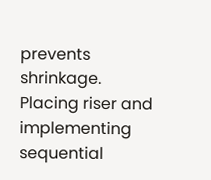prevents shrinkage. Placing riser and implementing sequential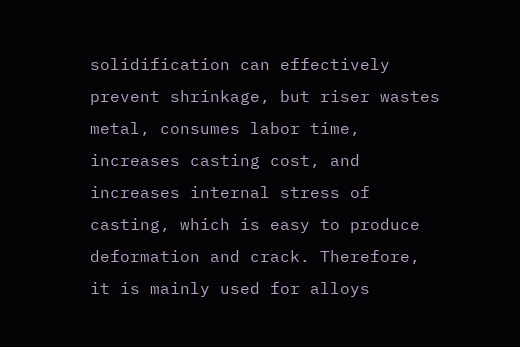solidification can effectively prevent shrinkage, but riser wastes metal, consumes labor time, increases casting cost, and increases internal stress of casting, which is easy to produce deformation and crack. Therefore, it is mainly used for alloys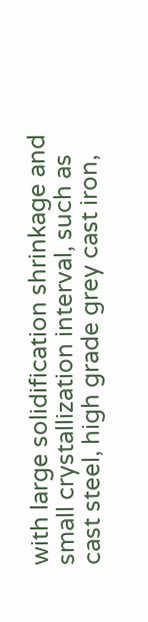with large solidification shrinkage and small crystallization interval, such as cast steel, high grade grey cast iron,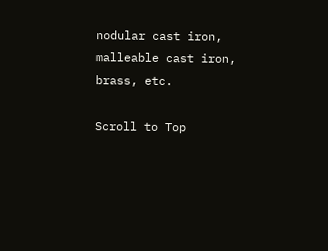nodular cast iron, malleable cast iron, brass, etc.

Scroll to Top